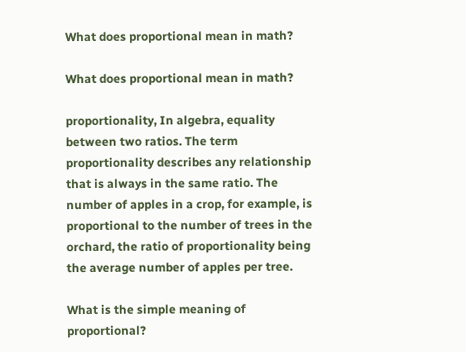What does proportional mean in math?

What does proportional mean in math?

proportionality, In algebra, equality between two ratios. The term proportionality describes any relationship that is always in the same ratio. The number of apples in a crop, for example, is proportional to the number of trees in the orchard, the ratio of proportionality being the average number of apples per tree.

What is the simple meaning of proportional?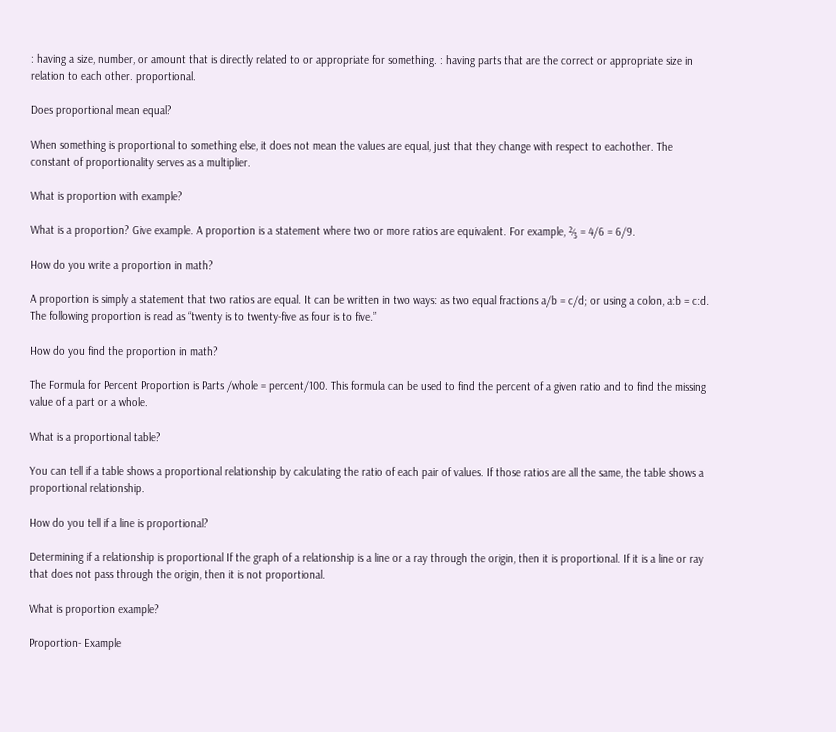: having a size, number, or amount that is directly related to or appropriate for something. : having parts that are the correct or appropriate size in relation to each other. proportional.

Does proportional mean equal?

When something is proportional to something else, it does not mean the values are equal, just that they change with respect to eachother. The constant of proportionality serves as a multiplier.

What is proportion with example?

What is a proportion? Give example. A proportion is a statement where two or more ratios are equivalent. For example, ⅔ = 4/6 = 6/9.

How do you write a proportion in math?

A proportion is simply a statement that two ratios are equal. It can be written in two ways: as two equal fractions a/b = c/d; or using a colon, a:b = c:d. The following proportion is read as “twenty is to twenty-five as four is to five.”

How do you find the proportion in math?

The Formula for Percent Proportion is Parts /whole = percent/100. This formula can be used to find the percent of a given ratio and to find the missing value of a part or a whole.

What is a proportional table?

You can tell if a table shows a proportional relationship by calculating the ratio of each pair of values. If those ratios are all the same, the table shows a proportional relationship.

How do you tell if a line is proportional?

Determining if a relationship is proportional If the graph of a relationship is a line or a ray through the origin, then it is proportional. If it is a line or ray that does not pass through the origin, then it is not proportional.

What is proportion example?

Proportion- Example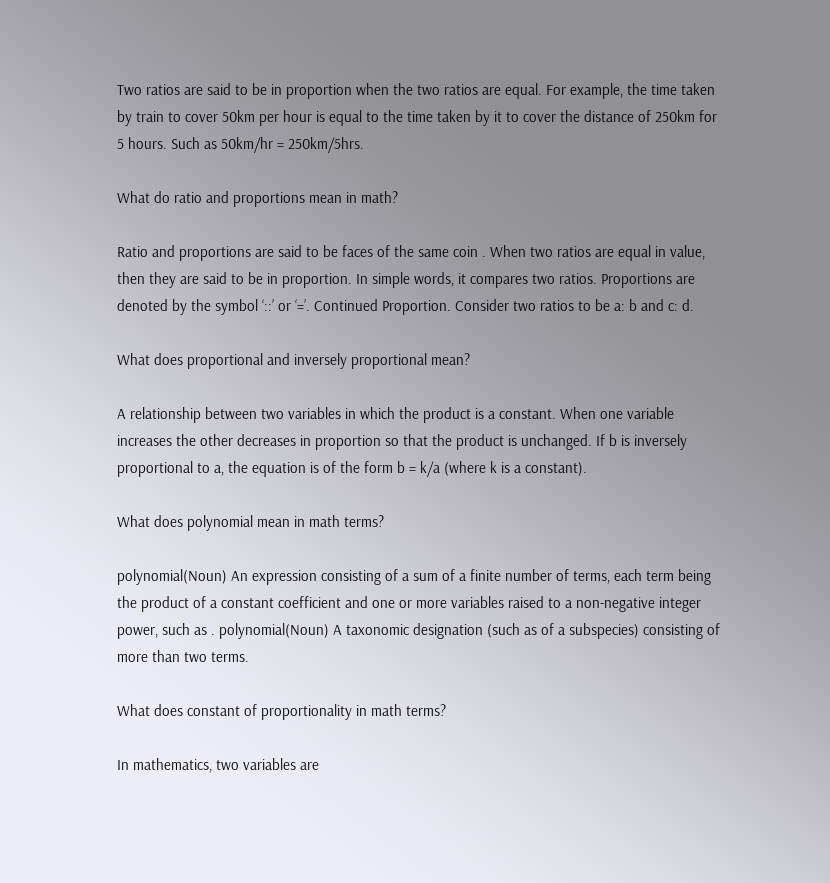Two ratios are said to be in proportion when the two ratios are equal. For example, the time taken by train to cover 50km per hour is equal to the time taken by it to cover the distance of 250km for 5 hours. Such as 50km/hr = 250km/5hrs.

What do ratio and proportions mean in math?

Ratio and proportions are said to be faces of the same coin . When two ratios are equal in value, then they are said to be in proportion. In simple words, it compares two ratios. Proportions are denoted by the symbol ‘::’ or ‘=’. Continued Proportion. Consider two ratios to be a: b and c: d.

What does proportional and inversely proportional mean?

A relationship between two variables in which the product is a constant. When one variable increases the other decreases in proportion so that the product is unchanged. If b is inversely proportional to a, the equation is of the form b = k/a (where k is a constant).

What does polynomial mean in math terms?

polynomial(Noun) An expression consisting of a sum of a finite number of terms, each term being the product of a constant coefficient and one or more variables raised to a non-negative integer power, such as . polynomial(Noun) A taxonomic designation (such as of a subspecies) consisting of more than two terms.

What does constant of proportionality in math terms?

In mathematics, two variables are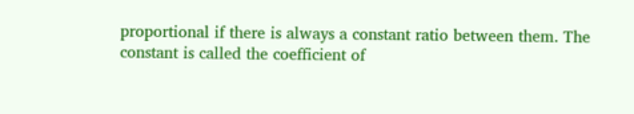proportional if there is always a constant ratio between them. The constant is called the coefficient of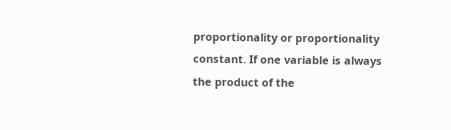proportionality or proportionality constant. If one variable is always the product of the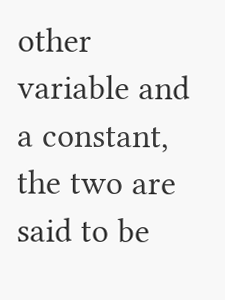other variable and a constant, the two are said to be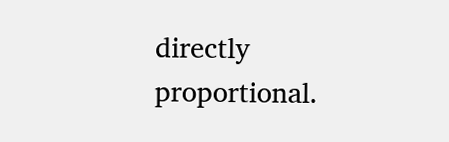directly proportional.